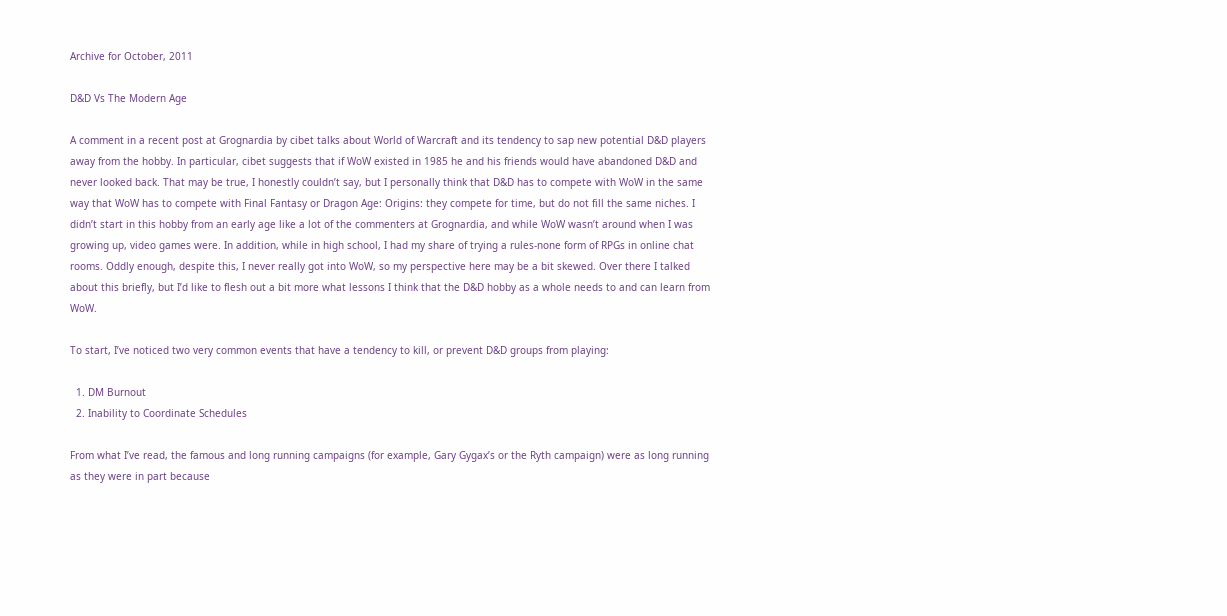Archive for October, 2011

D&D Vs The Modern Age

A comment in a recent post at Grognardia by cibet talks about World of Warcraft and its tendency to sap new potential D&D players away from the hobby. In particular, cibet suggests that if WoW existed in 1985 he and his friends would have abandoned D&D and never looked back. That may be true, I honestly couldn’t say, but I personally think that D&D has to compete with WoW in the same way that WoW has to compete with Final Fantasy or Dragon Age: Origins: they compete for time, but do not fill the same niches. I didn’t start in this hobby from an early age like a lot of the commenters at Grognardia, and while WoW wasn’t around when I was growing up, video games were. In addition, while in high school, I had my share of trying a rules-none form of RPGs in online chat rooms. Oddly enough, despite this, I never really got into WoW, so my perspective here may be a bit skewed. Over there I talked about this briefly, but I’d like to flesh out a bit more what lessons I think that the D&D hobby as a whole needs to and can learn from WoW.

To start, I’ve noticed two very common events that have a tendency to kill, or prevent D&D groups from playing:

  1. DM Burnout
  2. Inability to Coordinate Schedules

From what I’ve read, the famous and long running campaigns (for example, Gary Gygax’s or the Ryth campaign) were as long running as they were in part because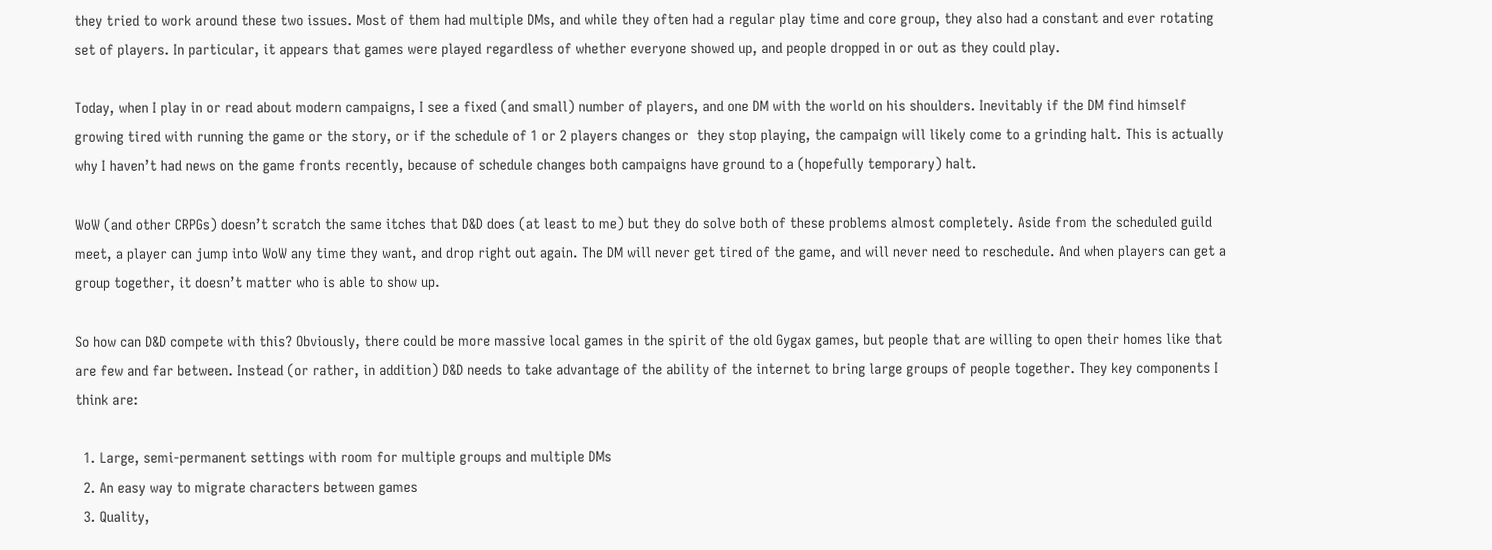they tried to work around these two issues. Most of them had multiple DMs, and while they often had a regular play time and core group, they also had a constant and ever rotating set of players. In particular, it appears that games were played regardless of whether everyone showed up, and people dropped in or out as they could play.

Today, when I play in or read about modern campaigns, I see a fixed (and small) number of players, and one DM with the world on his shoulders. Inevitably if the DM find himself growing tired with running the game or the story, or if the schedule of 1 or 2 players changes or  they stop playing, the campaign will likely come to a grinding halt. This is actually why I haven’t had news on the game fronts recently, because of schedule changes both campaigns have ground to a (hopefully temporary) halt.

WoW (and other CRPGs) doesn’t scratch the same itches that D&D does (at least to me) but they do solve both of these problems almost completely. Aside from the scheduled guild meet, a player can jump into WoW any time they want, and drop right out again. The DM will never get tired of the game, and will never need to reschedule. And when players can get a group together, it doesn’t matter who is able to show up.

So how can D&D compete with this? Obviously, there could be more massive local games in the spirit of the old Gygax games, but people that are willing to open their homes like that are few and far between. Instead (or rather, in addition) D&D needs to take advantage of the ability of the internet to bring large groups of people together. They key components I think are:

  1. Large, semi-permanent settings with room for multiple groups and multiple DMs
  2. An easy way to migrate characters between games
  3. Quality,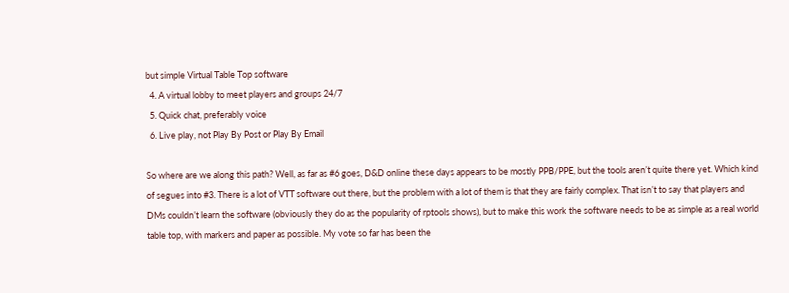but simple Virtual Table Top software
  4. A virtual lobby to meet players and groups 24/7
  5. Quick chat, preferably voice
  6. Live play, not Play By Post or Play By Email

So where are we along this path? Well, as far as #6 goes, D&D online these days appears to be mostly PPB/PPE, but the tools aren’t quite there yet. Which kind of segues into #3. There is a lot of VTT software out there, but the problem with a lot of them is that they are fairly complex. That isn’t to say that players and DMs couldn’t learn the software (obviously they do as the popularity of rptools shows), but to make this work the software needs to be as simple as a real world table top, with markers and paper as possible. My vote so far has been the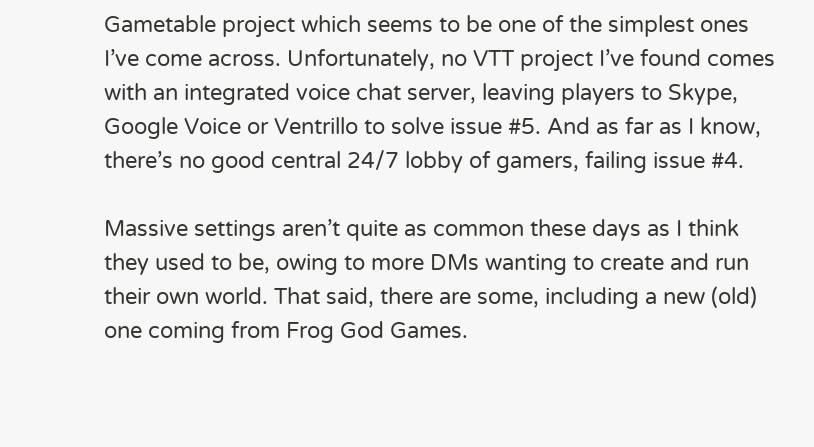Gametable project which seems to be one of the simplest ones I’ve come across. Unfortunately, no VTT project I’ve found comes with an integrated voice chat server, leaving players to Skype, Google Voice or Ventrillo to solve issue #5. And as far as I know, there’s no good central 24/7 lobby of gamers, failing issue #4.

Massive settings aren’t quite as common these days as I think they used to be, owing to more DMs wanting to create and run their own world. That said, there are some, including a new (old) one coming from Frog God Games.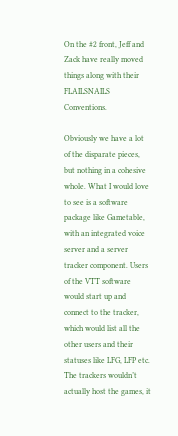On the #2 front, Jeff and Zack have really moved things along with their FLAILSNAILS Conventions.

Obviously we have a lot of the disparate pieces, but nothing in a cohesive whole. What I would love to see is a software package like Gametable, with an integrated voice server and a server tracker component. Users of the VTT software would start up and connect to the tracker, which would list all the other users and their statuses like LFG, LFP etc. The trackers wouldn’t actually host the games, it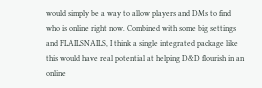would simply be a way to allow players and DMs to find who is online right now. Combined with some big settings and FLAILSNAILS, I think a single integrated package like this would have real potential at helping D&D flourish in an online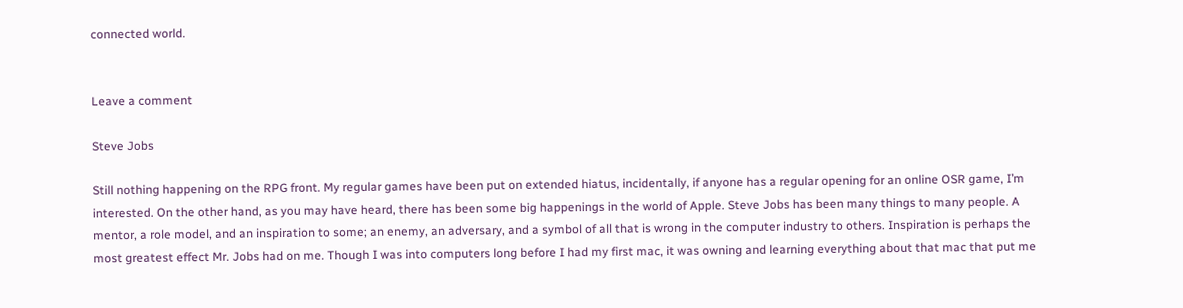connected world.


Leave a comment

Steve Jobs

Still nothing happening on the RPG front. My regular games have been put on extended hiatus, incidentally, if anyone has a regular opening for an online OSR game, I’m interested. On the other hand, as you may have heard, there has been some big happenings in the world of Apple. Steve Jobs has been many things to many people. A mentor, a role model, and an inspiration to some; an enemy, an adversary, and a symbol of all that is wrong in the computer industry to others. Inspiration is perhaps the most greatest effect Mr. Jobs had on me. Though I was into computers long before I had my first mac, it was owning and learning everything about that mac that put me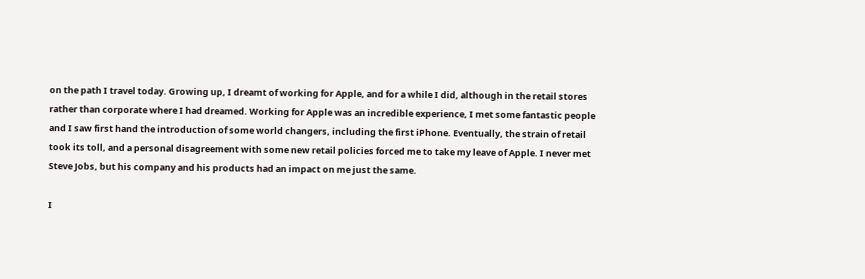on the path I travel today. Growing up, I dreamt of working for Apple, and for a while I did, although in the retail stores rather than corporate where I had dreamed. Working for Apple was an incredible experience, I met some fantastic people and I saw first hand the introduction of some world changers, including the first iPhone. Eventually, the strain of retail took its toll, and a personal disagreement with some new retail policies forced me to take my leave of Apple. I never met Steve Jobs, but his company and his products had an impact on me just the same.

I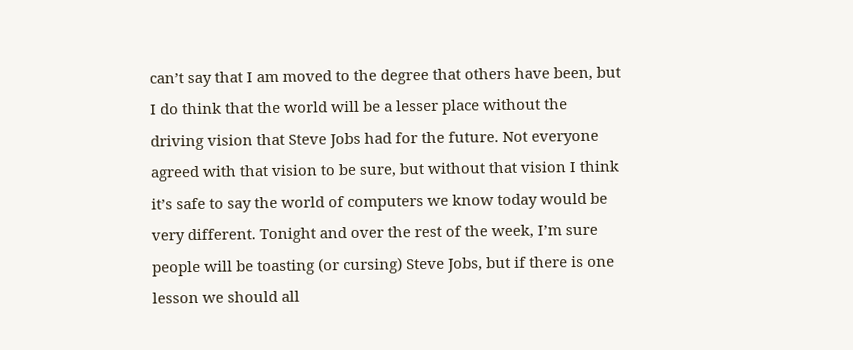can’t say that I am moved to the degree that others have been, but I do think that the world will be a lesser place without the driving vision that Steve Jobs had for the future. Not everyone agreed with that vision to be sure, but without that vision I think it’s safe to say the world of computers we know today would be very different. Tonight and over the rest of the week, I’m sure people will be toasting (or cursing) Steve Jobs, but if there is one lesson we should all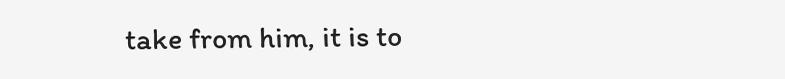take from him, it is to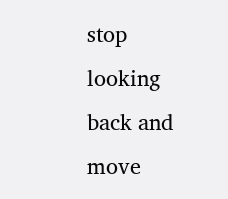stop looking back and move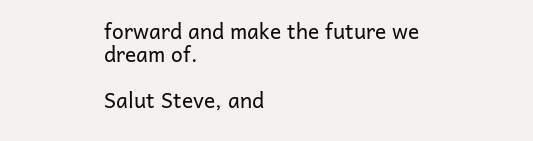forward and make the future we dream of.

Salut Steve, and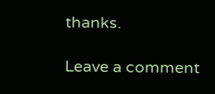thanks.

Leave a comment